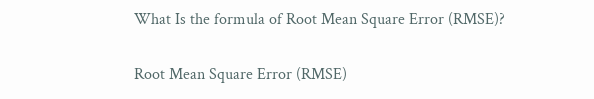What Is the formula of Root Mean Square Error (RMSE)?

Root Mean Square Error (RMSE)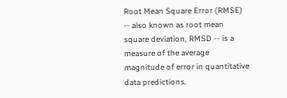Root Mean Square Error (RMSE) -- also known as root mean square deviation, RMSD -- is a measure of the average magnitude of error in quantitative data predictions.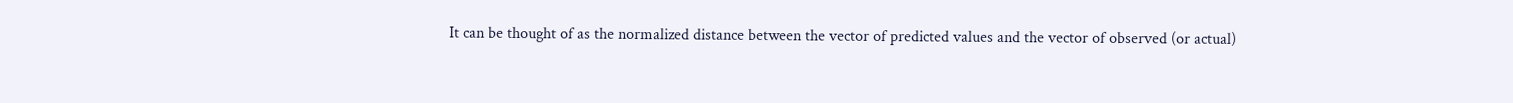It can be thought of as the normalized distance between the vector of predicted values and the vector of observed (or actual)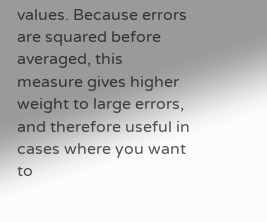values. Because errors are squared before averaged, this measure gives higher weight to large errors, and therefore useful in cases where you want to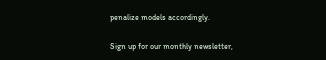penalize models accordingly.

Sign up for our monthly newsletter,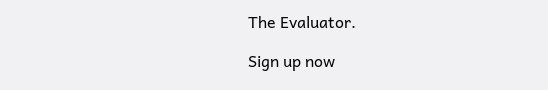The Evaluator.

Sign up now